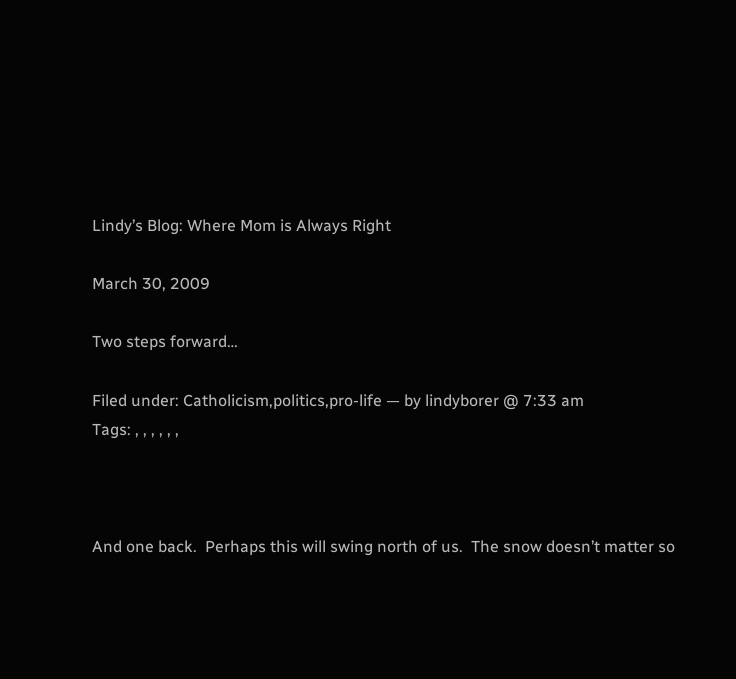Lindy’s Blog: Where Mom is Always Right

March 30, 2009

Two steps forward…

Filed under: Catholicism,politics,pro-life — by lindyborer @ 7:33 am
Tags: , , , , , ,



And one back.  Perhaps this will swing north of us.  The snow doesn’t matter so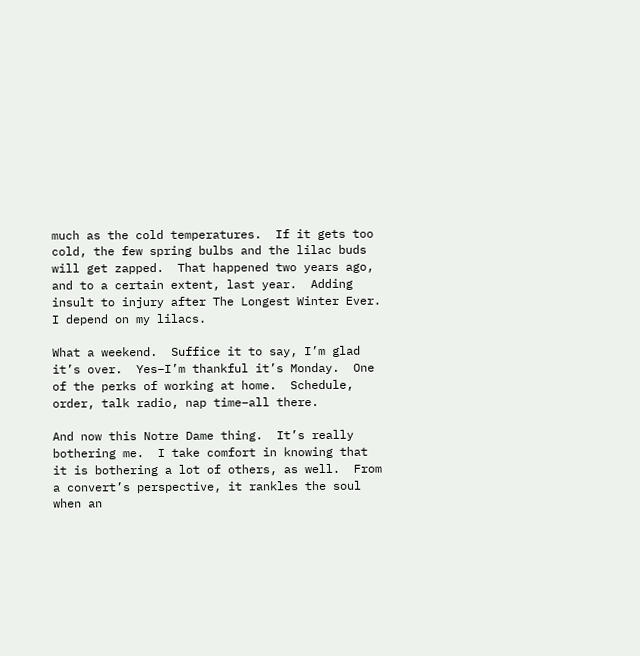much as the cold temperatures.  If it gets too cold, the few spring bulbs and the lilac buds will get zapped.  That happened two years ago, and to a certain extent, last year.  Adding insult to injury after The Longest Winter Ever.  I depend on my lilacs.

What a weekend.  Suffice it to say, I’m glad it’s over.  Yes–I’m thankful it’s Monday.  One of the perks of working at home.  Schedule, order, talk radio, nap time–all there.

And now this Notre Dame thing.  It’s really bothering me.  I take comfort in knowing that it is bothering a lot of others, as well.  From a convert’s perspective, it rankles the soul when an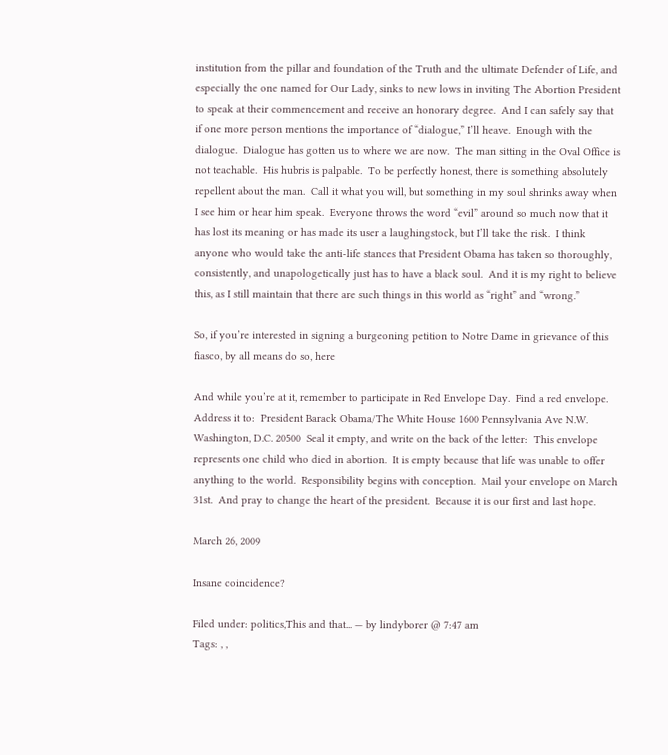institution from the pillar and foundation of the Truth and the ultimate Defender of Life, and especially the one named for Our Lady, sinks to new lows in inviting The Abortion President to speak at their commencement and receive an honorary degree.  And I can safely say that if one more person mentions the importance of “dialogue,” I’ll heave.  Enough with the dialogue.  Dialogue has gotten us to where we are now.  The man sitting in the Oval Office is not teachable.  His hubris is palpable.  To be perfectly honest, there is something absolutely repellent about the man.  Call it what you will, but something in my soul shrinks away when I see him or hear him speak.  Everyone throws the word “evil” around so much now that it has lost its meaning or has made its user a laughingstock, but I’ll take the risk.  I think anyone who would take the anti-life stances that President Obama has taken so thoroughly, consistently, and unapologetically just has to have a black soul.  And it is my right to believe this, as I still maintain that there are such things in this world as “right” and “wrong.”

So, if you’re interested in signing a burgeoning petition to Notre Dame in grievance of this fiasco, by all means do so, here

And while you’re at it, remember to participate in Red Envelope Day.  Find a red envelope.  Address it to:  President Barack Obama/The White House 1600 Pennsylvania Ave N.W. Washington, D.C. 20500  Seal it empty, and write on the back of the letter:  This envelope represents one child who died in abortion.  It is empty because that life was unable to offer anything to the world.  Responsibility begins with conception.  Mail your envelope on March 31st.  And pray to change the heart of the president.  Because it is our first and last hope.

March 26, 2009

Insane coincidence?

Filed under: politics,This and that... — by lindyborer @ 7:47 am
Tags: , ,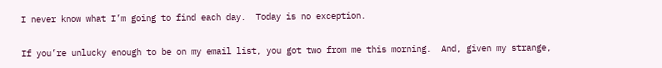I never know what I’m going to find each day.  Today is no exception.

If you’re unlucky enough to be on my email list, you got two from me this morning.  And, given my strange,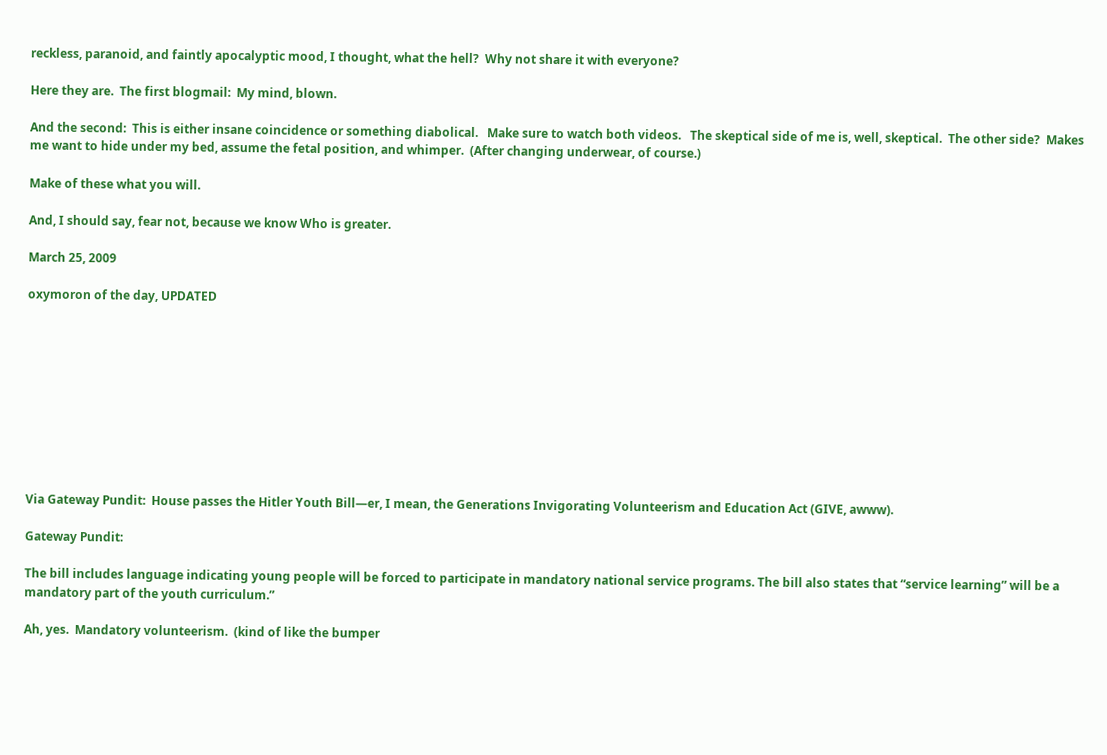reckless, paranoid, and faintly apocalyptic mood, I thought, what the hell?  Why not share it with everyone?

Here they are.  The first blogmail:  My mind, blown.

And the second:  This is either insane coincidence or something diabolical.   Make sure to watch both videos.   The skeptical side of me is, well, skeptical.  The other side?  Makes me want to hide under my bed, assume the fetal position, and whimper.  (After changing underwear, of course.)

Make of these what you will.

And, I should say, fear not, because we know Who is greater.

March 25, 2009

oxymoron of the day, UPDATED










Via Gateway Pundit:  House passes the Hitler Youth Bill—er, I mean, the Generations Invigorating Volunteerism and Education Act (GIVE, awww).

Gateway Pundit:

The bill includes language indicating young people will be forced to participate in mandatory national service programs. The bill also states that “service learning” will be a mandatory part of the youth curriculum.”

Ah, yes.  Mandatory volunteerism.  (kind of like the bumper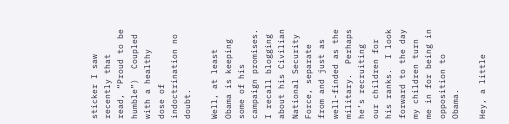sticker I saw recently that read, “Proud to be humble”)  Coupled with a healthy dose of indoctrination no doubt.

Well, at least Obama is keeping some of his campaign promises.  I recall blogging about his Civilian National Security Force, separate from and just as well-finded as the military.  Perhaps he’s recruiting our children for his ranks.  I look forward to the day my children turn me in for being in opposition to Obama.

Hey, a little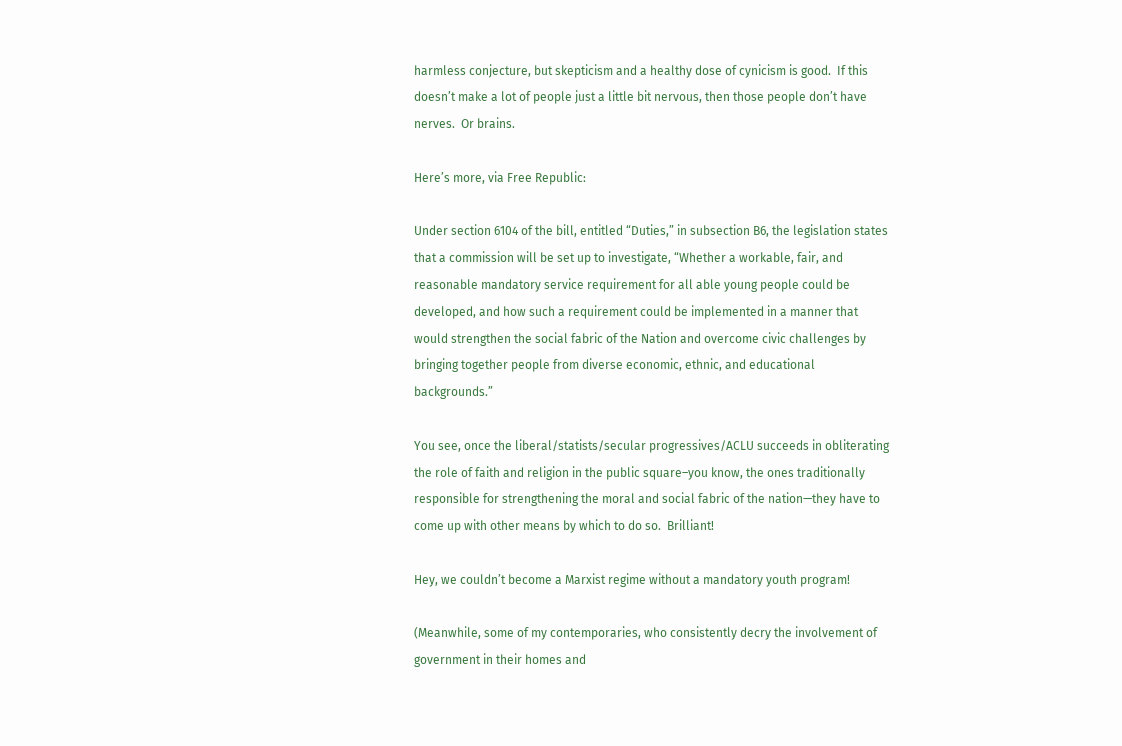harmless conjecture, but skepticism and a healthy dose of cynicism is good.  If this doesn’t make a lot of people just a little bit nervous, then those people don’t have nerves.  Or brains.

Here’s more, via Free Republic:

Under section 6104 of the bill, entitled “Duties,” in subsection B6, the legislation states that a commission will be set up to investigate, “Whether a workable, fair, and reasonable mandatory service requirement for all able young people could be developed, and how such a requirement could be implemented in a manner that would strengthen the social fabric of the Nation and overcome civic challenges by bringing together people from diverse economic, ethnic, and educational backgrounds.”

You see, once the liberal/statists/secular progressives/ACLU succeeds in obliterating the role of faith and religion in the public square–you know, the ones traditionally responsible for strengthening the moral and social fabric of the nation—they have to come up with other means by which to do so.  Brilliant!

Hey, we couldn’t become a Marxist regime without a mandatory youth program!

(Meanwhile, some of my contemporaries, who consistently decry the involvement of government in their homes and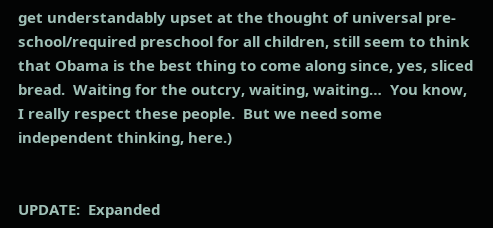get understandably upset at the thought of universal pre-school/required preschool for all children, still seem to think that Obama is the best thing to come along since, yes, sliced bread.  Waiting for the outcry, waiting, waiting…  You know, I really respect these people.  But we need some independent thinking, here.)


UPDATE:  Expanded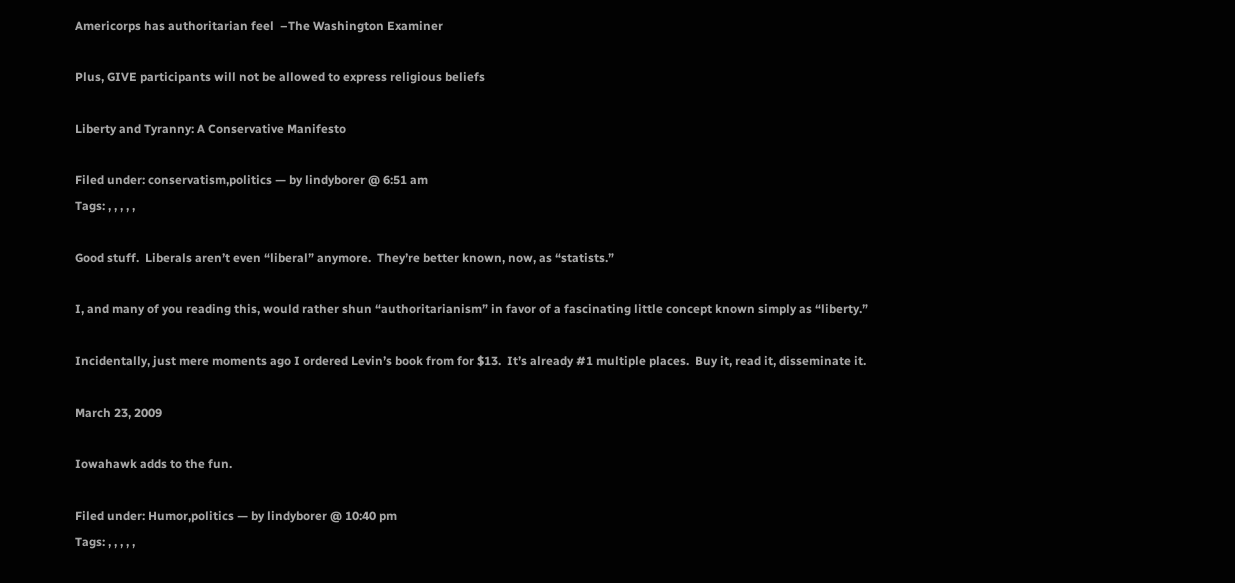Americorps has authoritarian feel  –The Washington Examiner

Plus, GIVE participants will not be allowed to express religious beliefs

Liberty and Tyranny: A Conservative Manifesto

Filed under: conservatism,politics — by lindyborer @ 6:51 am
Tags: , , , , ,

Good stuff.  Liberals aren’t even “liberal” anymore.  They’re better known, now, as “statists.”

I, and many of you reading this, would rather shun “authoritarianism” in favor of a fascinating little concept known simply as “liberty.”

Incidentally, just mere moments ago I ordered Levin’s book from for $13.  It’s already #1 multiple places.  Buy it, read it, disseminate it.

March 23, 2009

Iowahawk adds to the fun.

Filed under: Humor,politics — by lindyborer @ 10:40 pm
Tags: , , , , ,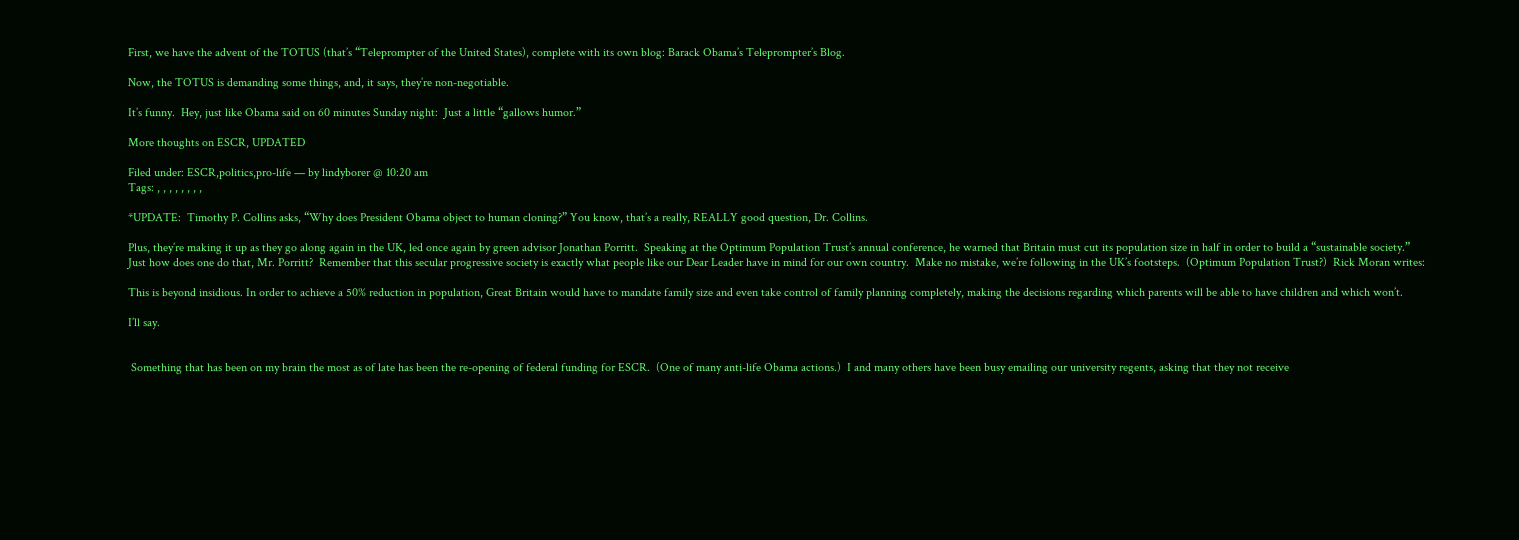First, we have the advent of the TOTUS (that’s “Teleprompter of the United States), complete with its own blog: Barack Obama’s Teleprompter’s Blog.

Now, the TOTUS is demanding some things, and, it says, they’re non-negotiable.

It’s funny.  Hey, just like Obama said on 60 minutes Sunday night:  Just a little “gallows humor.”

More thoughts on ESCR, UPDATED

Filed under: ESCR,politics,pro-life — by lindyborer @ 10:20 am
Tags: , , , , , , , ,

*UPDATE:  Timothy P. Collins asks, “Why does President Obama object to human cloning?” You know, that’s a really, REALLY good question, Dr. Collins.

Plus, they’re making it up as they go along again in the UK, led once again by green advisor Jonathan Porritt.  Speaking at the Optimum Population Trust’s annual conference, he warned that Britain must cut its population size in half in order to build a “sustainable society.”  Just how does one do that, Mr. Porritt?  Remember that this secular progressive society is exactly what people like our Dear Leader have in mind for our own country.  Make no mistake, we’re following in the UK’s footsteps.  (Optimum Population Trust?)  Rick Moran writes:

This is beyond insidious. In order to achieve a 50% reduction in population, Great Britain would have to mandate family size and even take control of family planning completely, making the decisions regarding which parents will be able to have children and which won’t.

I’ll say.


 Something that has been on my brain the most as of late has been the re-opening of federal funding for ESCR.  (One of many anti-life Obama actions.)  I and many others have been busy emailing our university regents, asking that they not receive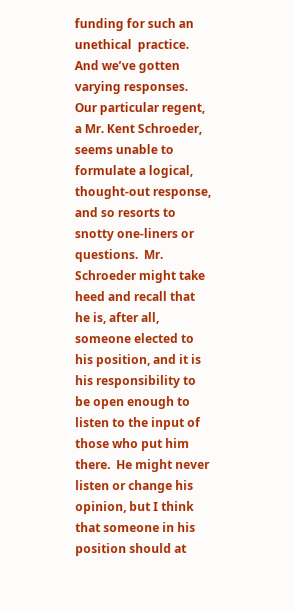funding for such an unethical  practice.  And we’ve gotten varying responses.  Our particular regent, a Mr. Kent Schroeder, seems unable to formulate a logical, thought-out response, and so resorts to snotty one-liners or  questions.  Mr. Schroeder might take heed and recall that he is, after all, someone elected to his position, and it is his responsibility to be open enough to listen to the input of those who put him there.  He might never listen or change his opinion, but I think that someone in his position should at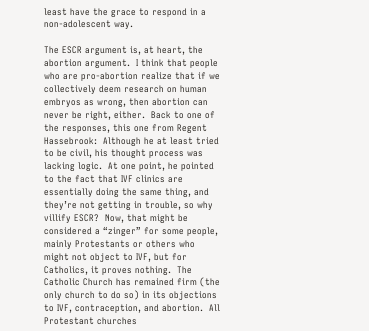least have the grace to respond in a non-adolescent way.

The ESCR argument is, at heart, the abortion argument.  I think that people who are pro-abortion realize that if we collectively deem research on human embryos as wrong, then abortion can never be right, either.  Back to one of the responses, this one from Regent Hassebrook:  Although he at least tried to be civil, his thought process was lacking logic.  At one point, he pointed to the fact that IVF clinics are essentially doing the same thing, and they’re not getting in trouble, so why villify ESCR?  Now, that might be considered a “zinger” for some people, mainly Protestants or others who might not object to IVF, but for Catholics, it proves nothing.  The Catholic Church has remained firm (the only church to do so) in its objections to IVF, contraception, and abortion.  All Protestant churches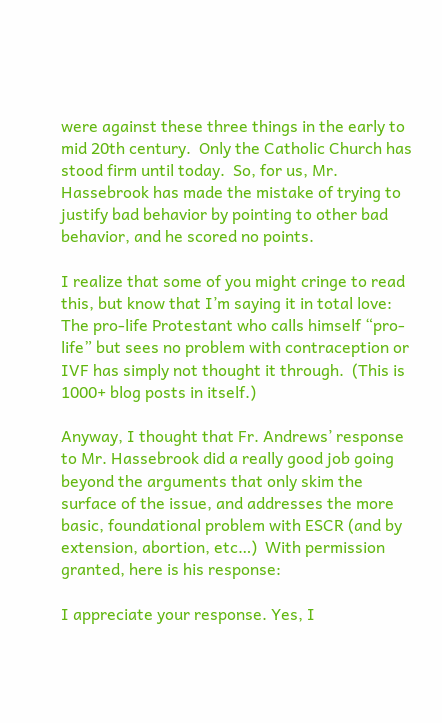were against these three things in the early to mid 20th century.  Only the Catholic Church has stood firm until today.  So, for us, Mr. Hassebrook has made the mistake of trying to justify bad behavior by pointing to other bad behavior, and he scored no points.

I realize that some of you might cringe to read this, but know that I’m saying it in total love:  The pro-life Protestant who calls himself “pro-life” but sees no problem with contraception or IVF has simply not thought it through.  (This is 1000+ blog posts in itself.)

Anyway, I thought that Fr. Andrews’ response to Mr. Hassebrook did a really good job going beyond the arguments that only skim the surface of the issue, and addresses the more basic, foundational problem with ESCR (and by extension, abortion, etc…)  With permission granted, here is his response:

I appreciate your response. Yes, I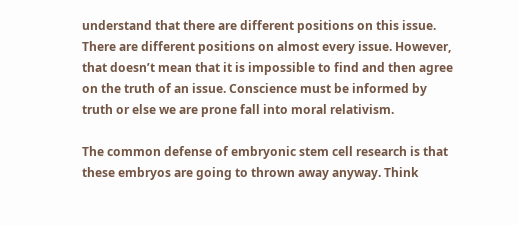understand that there are different positions on this issue. There are different positions on almost every issue. However, that doesn’t mean that it is impossible to find and then agree on the truth of an issue. Conscience must be informed by truth or else we are prone fall into moral relativism.

The common defense of embryonic stem cell research is that these embryos are going to thrown away anyway. Think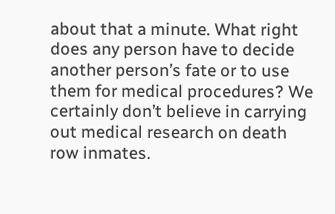about that a minute. What right does any person have to decide another person’s fate or to use them for medical procedures? We certainly don’t believe in carrying out medical research on death row inmates.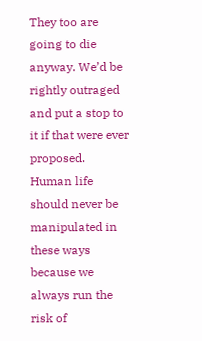They too are going to die anyway. We’d be rightly outraged and put a stop to it if that were ever proposed.
Human life should never be manipulated in these ways because we always run the risk of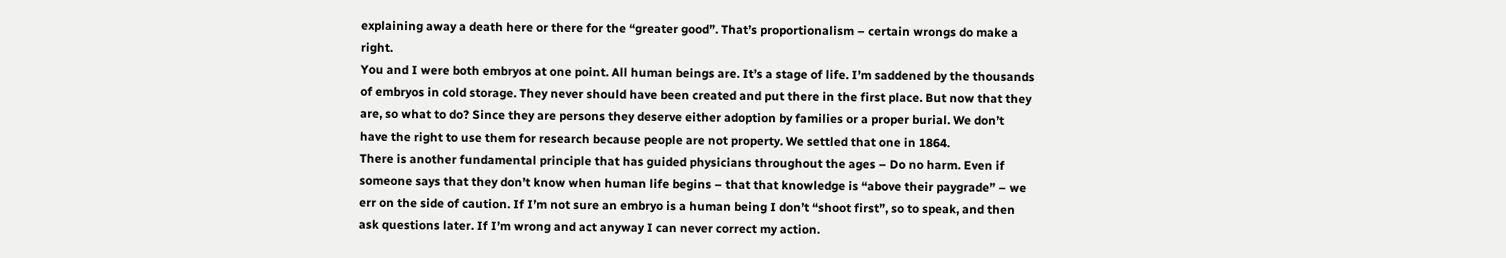explaining away a death here or there for the “greater good”. That’s proportionalism – certain wrongs do make a right.
You and I were both embryos at one point. All human beings are. It’s a stage of life. I’m saddened by the thousands of embryos in cold storage. They never should have been created and put there in the first place. But now that they are, so what to do? Since they are persons they deserve either adoption by families or a proper burial. We don’t have the right to use them for research because people are not property. We settled that one in 1864.
There is another fundamental principle that has guided physicians throughout the ages – Do no harm. Even if someone says that they don’t know when human life begins – that that knowledge is “above their paygrade” – we err on the side of caution. If I’m not sure an embryo is a human being I don’t “shoot first”, so to speak, and then ask questions later. If I’m wrong and act anyway I can never correct my action.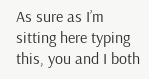As sure as I’m sitting here typing this, you and I both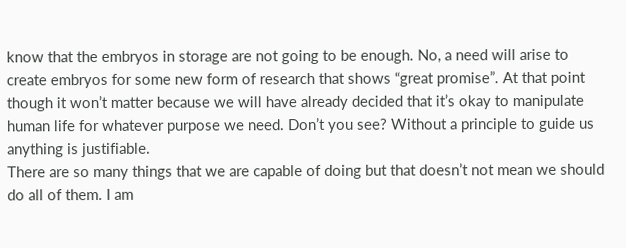know that the embryos in storage are not going to be enough. No, a need will arise to create embryos for some new form of research that shows “great promise”. At that point though it won’t matter because we will have already decided that it’s okay to manipulate human life for whatever purpose we need. Don’t you see? Without a principle to guide us anything is justifiable.
There are so many things that we are capable of doing but that doesn’t not mean we should do all of them. I am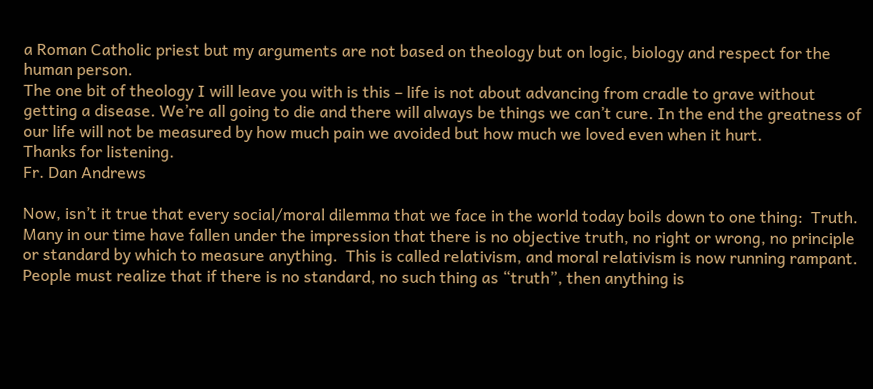a Roman Catholic priest but my arguments are not based on theology but on logic, biology and respect for the human person.
The one bit of theology I will leave you with is this – life is not about advancing from cradle to grave without getting a disease. We’re all going to die and there will always be things we can’t cure. In the end the greatness of our life will not be measured by how much pain we avoided but how much we loved even when it hurt.
Thanks for listening.
Fr. Dan Andrews

Now, isn’t it true that every social/moral dilemma that we face in the world today boils down to one thing:  Truth.  Many in our time have fallen under the impression that there is no objective truth, no right or wrong, no principle or standard by which to measure anything.  This is called relativism, and moral relativism is now running rampant.  People must realize that if there is no standard, no such thing as “truth”, then anything is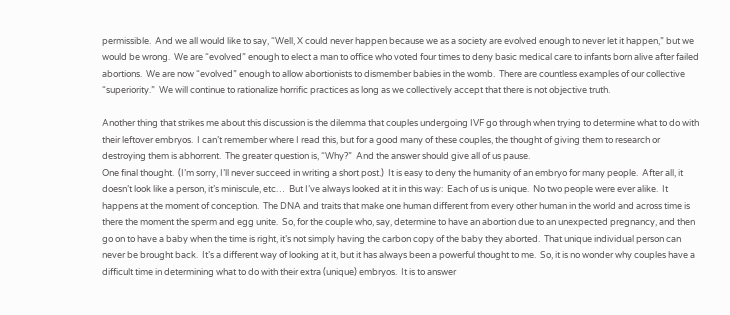permissible.  And we all would like to say, “Well, X could never happen because we as a society are evolved enough to never let it happen,” but we would be wrong.  We are “evolved” enough to elect a man to office who voted four times to deny basic medical care to infants born alive after failed abortions.  We are now “evolved” enough to allow abortionists to dismember babies in the womb.  There are countless examples of our collective “superiority.”  We will continue to rationalize horrific practices as long as we collectively accept that there is not objective truth.

Another thing that strikes me about this discussion is the dilemma that couples undergoing IVF go through when trying to determine what to do with their leftover embryos.  I can’t remember where I read this, but for a good many of these couples, the thought of giving them to research or destroying them is abhorrent.  The greater question is, “Why?”  And the answer should give all of us pause.
One final thought.  (I’m sorry, I’ll never succeed in writing a short post.)  It is easy to deny the humanity of an embryo for many people.  After all, it doesn’t look like a person, it’s miniscule, etc…  But I’ve always looked at it in this way:  Each of us is unique.  No two people were ever alike.  It happens at the moment of conception.  The DNA and traits that make one human different from every other human in the world and across time is there the moment the sperm and egg unite.  So, for the couple who, say, determine to have an abortion due to an unexpected pregnancy, and then go on to have a baby when the time is right, it’s not simply having the carbon copy of the baby they aborted.  That unique individual person can never be brought back.  It’s a different way of looking at it, but it has always been a powerful thought to me.  So, it is no wonder why couples have a difficult time in determining what to do with their extra (unique) embryos.  It is to answer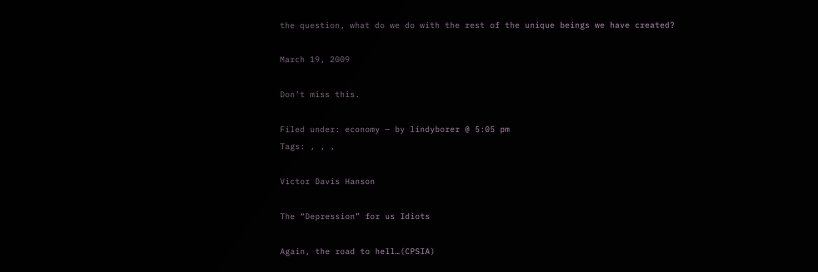the question, what do we do with the rest of the unique beings we have created?

March 19, 2009

Don’t miss this.

Filed under: economy — by lindyborer @ 5:05 pm
Tags: , , ,

Victor Davis Hanson

The “Depression” for us Idiots

Again, the road to hell…(CPSIA)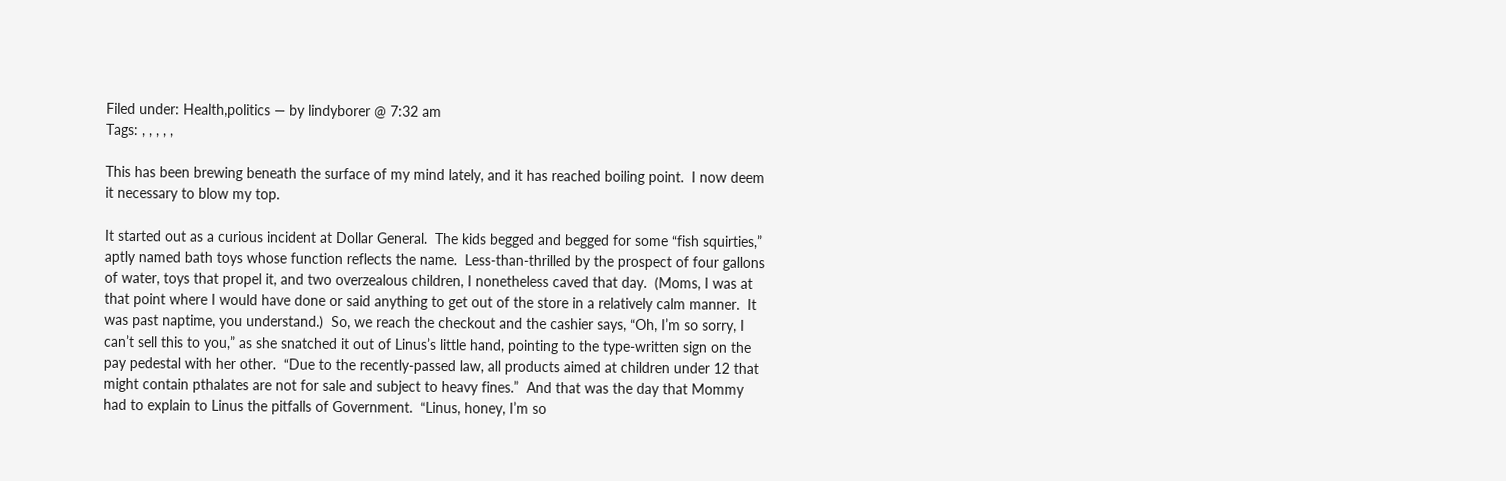Filed under: Health,politics — by lindyborer @ 7:32 am
Tags: , , , , ,

This has been brewing beneath the surface of my mind lately, and it has reached boiling point.  I now deem it necessary to blow my top.

It started out as a curious incident at Dollar General.  The kids begged and begged for some “fish squirties,” aptly named bath toys whose function reflects the name.  Less-than-thrilled by the prospect of four gallons of water, toys that propel it, and two overzealous children, I nonetheless caved that day.  (Moms, I was at that point where I would have done or said anything to get out of the store in a relatively calm manner.  It was past naptime, you understand.)  So, we reach the checkout and the cashier says, “Oh, I’m so sorry, I can’t sell this to you,” as she snatched it out of Linus’s little hand, pointing to the type-written sign on the pay pedestal with her other.  “Due to the recently-passed law, all products aimed at children under 12 that might contain pthalates are not for sale and subject to heavy fines.”  And that was the day that Mommy had to explain to Linus the pitfalls of Government.  “Linus, honey, I’m so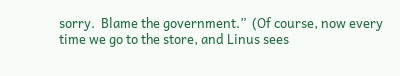sorry.  Blame the government.”  (Of course, now every time we go to the store, and Linus sees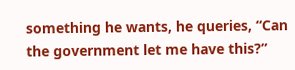something he wants, he queries, “Can the government let me have this?”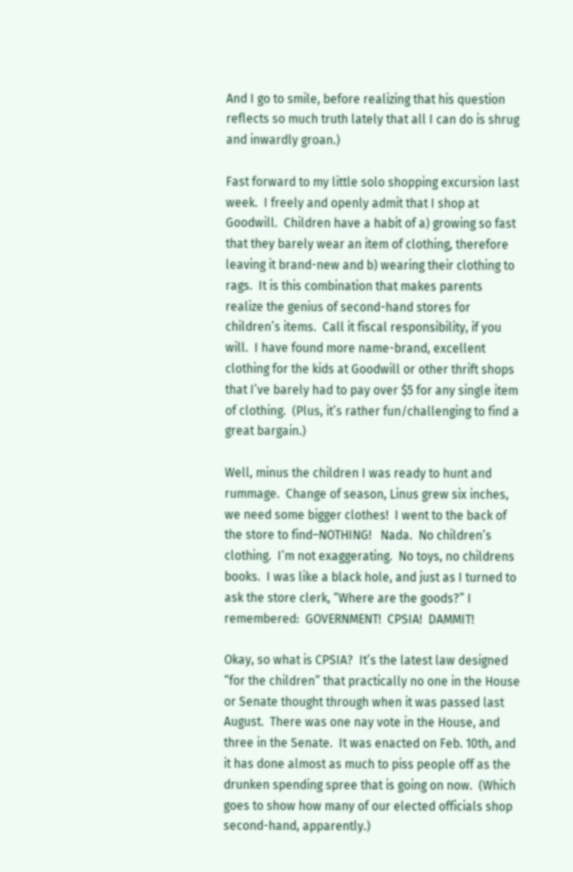And I go to smile, before realizing that his question reflects so much truth lately that all I can do is shrug and inwardly groan.)

Fast forward to my little solo shopping excursion last week.  I freely and openly admit that I shop at Goodwill.  Children have a habit of a) growing so fast that they barely wear an item of clothing, therefore leaving it brand-new and b) wearing their clothing to rags.  It is this combination that makes parents realize the genius of second-hand stores for children’s items.  Call it fiscal responsibility, if you will.  I have found more name-brand, excellent clothing for the kids at Goodwill or other thrift shops that I’ve barely had to pay over $5 for any single item of clothing.  (Plus, it’s rather fun/challenging to find a great bargain.)

Well, minus the children I was ready to hunt and rummage.  Change of season, Linus grew six inches, we need some bigger clothes!  I went to the back of the store to find–NOTHING!   Nada.  No children’s clothing.  I’m not exaggerating.  No toys, no childrens books.  I was like a black hole, and just as I turned to ask the store clerk, “Where are the goods?” I remembered:  GOVERNMENT!  CPSIA!  DAMMIT!

Okay, so what is CPSIA?  It’s the latest law designed “for the children” that practically no one in the House or Senate thought through when it was passed last August.  There was one nay vote in the House, and three in the Senate.  It was enacted on Feb. 10th, and it has done almost as much to piss people off as the drunken spending spree that is going on now.  (Which goes to show how many of our elected officials shop second-hand, apparently.)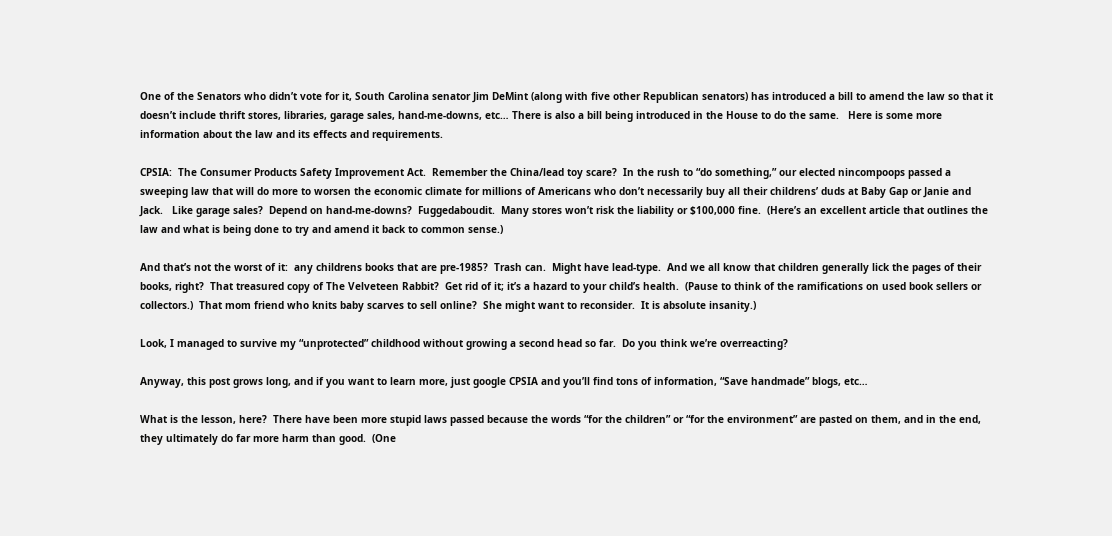One of the Senators who didn’t vote for it, South Carolina senator Jim DeMint (along with five other Republican senators) has introduced a bill to amend the law so that it doesn’t include thrift stores, libraries, garage sales, hand-me-downs, etc… There is also a bill being introduced in the House to do the same.   Here is some more information about the law and its effects and requirements.

CPSIA:  The Consumer Products Safety Improvement Act.  Remember the China/lead toy scare?  In the rush to “do something,” our elected nincompoops passed a sweeping law that will do more to worsen the economic climate for millions of Americans who don’t necessarily buy all their childrens’ duds at Baby Gap or Janie and Jack.   Like garage sales?  Depend on hand-me-downs?  Fuggedaboudit.  Many stores won’t risk the liability or $100,000 fine.  (Here’s an excellent article that outlines the law and what is being done to try and amend it back to common sense.)

And that’s not the worst of it:  any childrens books that are pre-1985?  Trash can.  Might have lead-type.  And we all know that children generally lick the pages of their books, right?  That treasured copy of The Velveteen Rabbit?  Get rid of it; it’s a hazard to your child’s health.  (Pause to think of the ramifications on used book sellers or collectors.)  That mom friend who knits baby scarves to sell online?  She might want to reconsider.  It is absolute insanity.)

Look, I managed to survive my “unprotected” childhood without growing a second head so far.  Do you think we’re overreacting?

Anyway, this post grows long, and if you want to learn more, just google CPSIA and you’ll find tons of information, “Save handmade” blogs, etc…

What is the lesson, here?  There have been more stupid laws passed because the words “for the children” or “for the environment” are pasted on them, and in the end, they ultimately do far more harm than good.  (One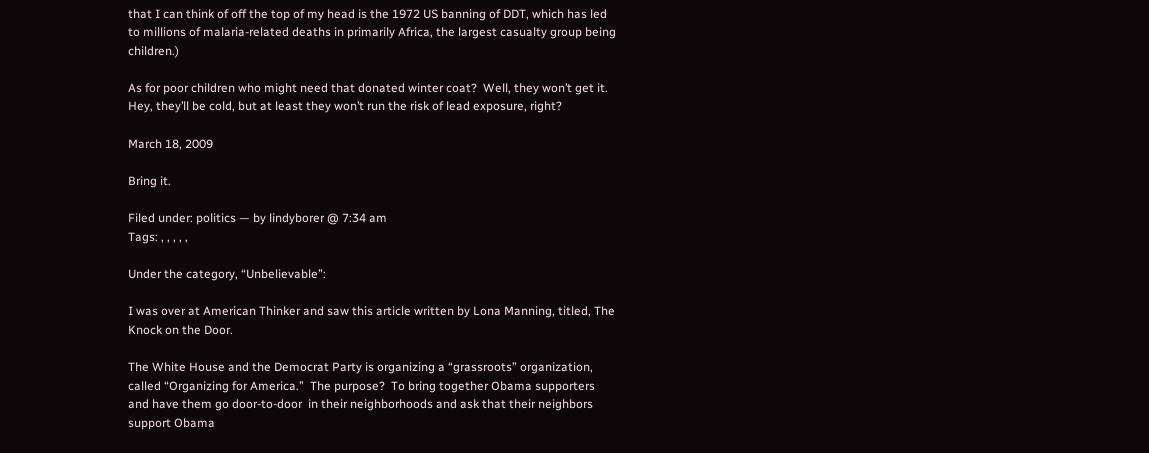that I can think of off the top of my head is the 1972 US banning of DDT, which has led to millions of malaria-related deaths in primarily Africa, the largest casualty group being children.)

As for poor children who might need that donated winter coat?  Well, they won’t get it.  Hey, they’ll be cold, but at least they won’t run the risk of lead exposure, right?

March 18, 2009

Bring it.

Filed under: politics — by lindyborer @ 7:34 am
Tags: , , , , ,

Under the category, “Unbelievable”:

I was over at American Thinker and saw this article written by Lona Manning, titled, The Knock on the Door.

The White House and the Democrat Party is organizing a “grassroots” organization, called “Organizing for America.”  The purpose?  To bring together Obama supporters and have them go door-to-door  in their neighborhoods and ask that their neighbors support Obama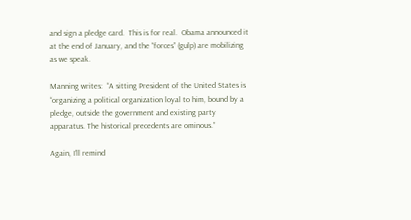and sign a pledge card.  This is for real.  Obama announced it at the end of January, and the “forces” (gulp) are mobilizing as we speak.

Manning writes:  “A sitting President of the United States is “organizing a political organization loyal to him, bound by a pledge, outside the government and existing party apparatus. The historical precedents are ominous.”

Again, I’ll remind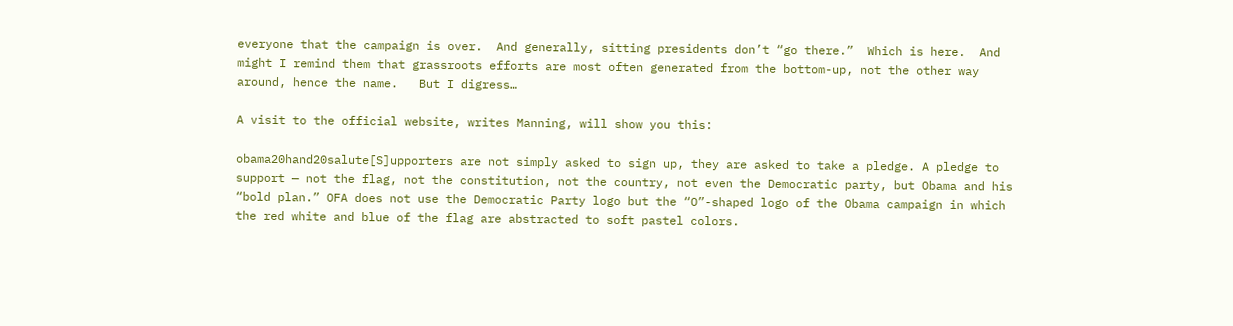everyone that the campaign is over.  And generally, sitting presidents don’t “go there.”  Which is here.  And might I remind them that grassroots efforts are most often generated from the bottom-up, not the other way around, hence the name.   But I digress…

A visit to the official website, writes Manning, will show you this:

obama20hand20salute[S]upporters are not simply asked to sign up, they are asked to take a pledge. A pledge to support — not the flag, not the constitution, not the country, not even the Democratic party, but Obama and his “bold plan.” OFA does not use the Democratic Party logo but the “O”-shaped logo of the Obama campaign in which the red white and blue of the flag are abstracted to soft pastel colors.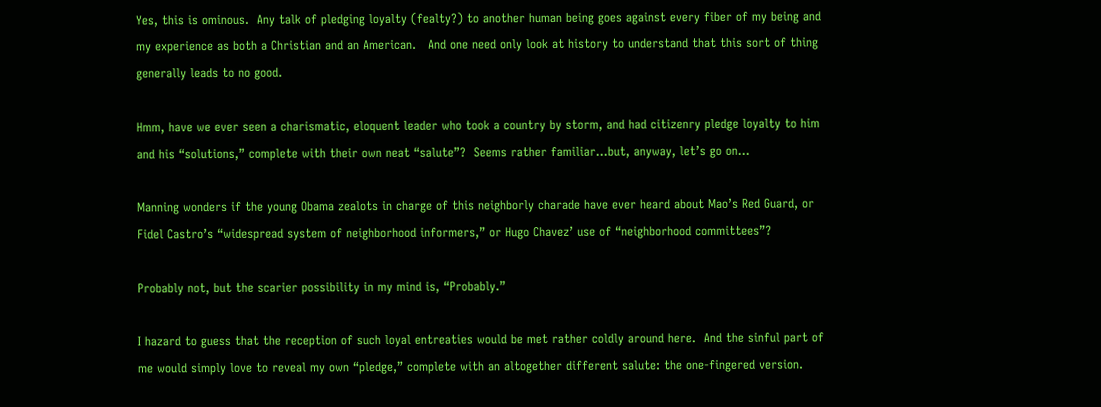Yes, this is ominous.  Any talk of pledging loyalty (fealty?) to another human being goes against every fiber of my being and my experience as both a Christian and an American.   And one need only look at history to understand that this sort of thing generally leads to no good.

Hmm, have we ever seen a charismatic, eloquent leader who took a country by storm, and had citizenry pledge loyalty to him and his “solutions,” complete with their own neat “salute”?  Seems rather familiar…but, anyway, let’s go on…

Manning wonders if the young Obama zealots in charge of this neighborly charade have ever heard about Mao’s Red Guard, or Fidel Castro’s “widespread system of neighborhood informers,” or Hugo Chavez’ use of “neighborhood committees”?

Probably not, but the scarier possibility in my mind is, “Probably.”

I hazard to guess that the reception of such loyal entreaties would be met rather coldly around here.  And the sinful part of me would simply love to reveal my own “pledge,” complete with an altogether different salute: the one-fingered version.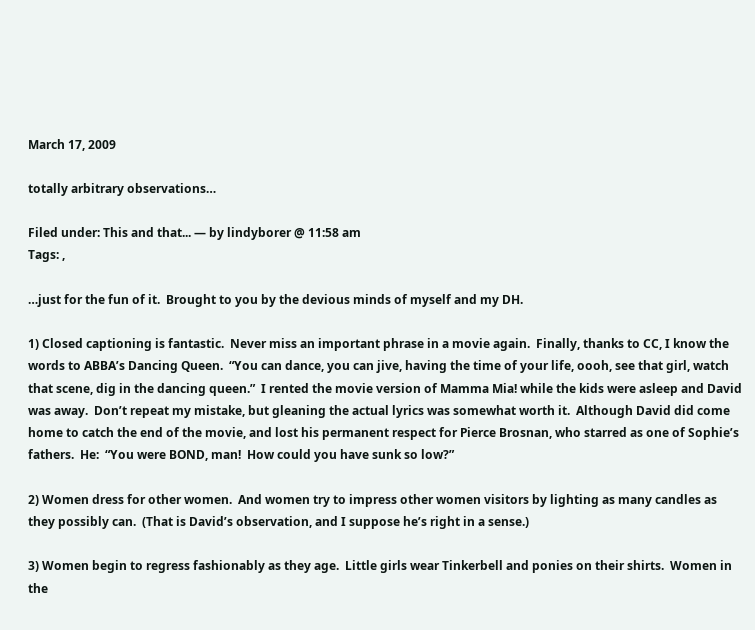March 17, 2009

totally arbitrary observations…

Filed under: This and that... — by lindyborer @ 11:58 am
Tags: ,

…just for the fun of it.  Brought to you by the devious minds of myself and my DH.

1) Closed captioning is fantastic.  Never miss an important phrase in a movie again.  Finally, thanks to CC, I know the words to ABBA’s Dancing Queen.  “You can dance, you can jive, having the time of your life, oooh, see that girl, watch that scene, dig in the dancing queen.”  I rented the movie version of Mamma Mia! while the kids were asleep and David was away.  Don’t repeat my mistake, but gleaning the actual lyrics was somewhat worth it.  Although David did come home to catch the end of the movie, and lost his permanent respect for Pierce Brosnan, who starred as one of Sophie’s fathers.  He:  “You were BOND, man!  How could you have sunk so low?”

2) Women dress for other women.  And women try to impress other women visitors by lighting as many candles as they possibly can.  (That is David’s observation, and I suppose he’s right in a sense.)

3) Women begin to regress fashionably as they age.  Little girls wear Tinkerbell and ponies on their shirts.  Women in the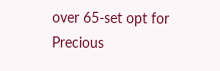over 65-set opt for Precious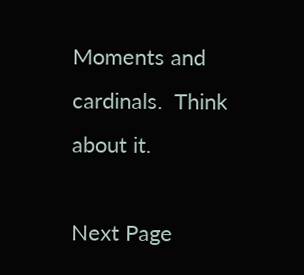Moments and cardinals.  Think about it.

Next Page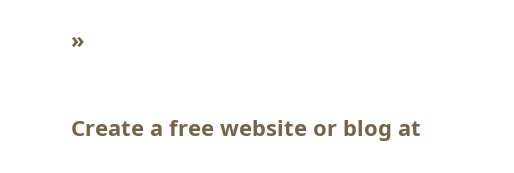»

Create a free website or blog at